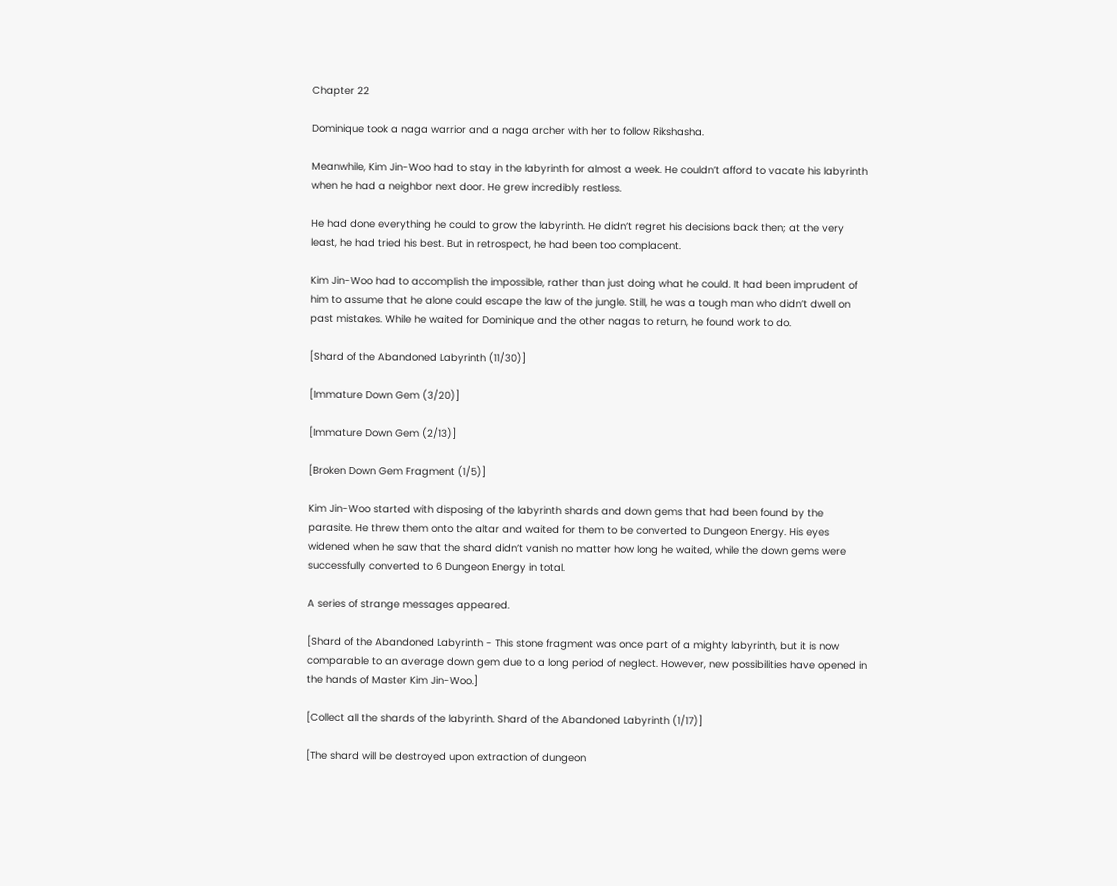Chapter 22

Dominique took a naga warrior and a naga archer with her to follow Rikshasha.

Meanwhile, Kim Jin-Woo had to stay in the labyrinth for almost a week. He couldn’t afford to vacate his labyrinth when he had a neighbor next door. He grew incredibly restless.

He had done everything he could to grow the labyrinth. He didn’t regret his decisions back then; at the very least, he had tried his best. But in retrospect, he had been too complacent.

Kim Jin-Woo had to accomplish the impossible, rather than just doing what he could. It had been imprudent of him to assume that he alone could escape the law of the jungle. Still, he was a tough man who didn’t dwell on past mistakes. While he waited for Dominique and the other nagas to return, he found work to do.

[Shard of the Abandoned Labyrinth (11/30)]

[Immature Down Gem (3/20)]

[Immature Down Gem (2/13)]

[Broken Down Gem Fragment (1/5)]

Kim Jin-Woo started with disposing of the labyrinth shards and down gems that had been found by the parasite. He threw them onto the altar and waited for them to be converted to Dungeon Energy. His eyes widened when he saw that the shard didn’t vanish no matter how long he waited, while the down gems were successfully converted to 6 Dungeon Energy in total.

A series of strange messages appeared.

[Shard of the Abandoned Labyrinth - This stone fragment was once part of a mighty labyrinth, but it is now comparable to an average down gem due to a long period of neglect. However, new possibilities have opened in the hands of Master Kim Jin-Woo.]

[Collect all the shards of the labyrinth. Shard of the Abandoned Labyrinth (1/17)]

[The shard will be destroyed upon extraction of dungeon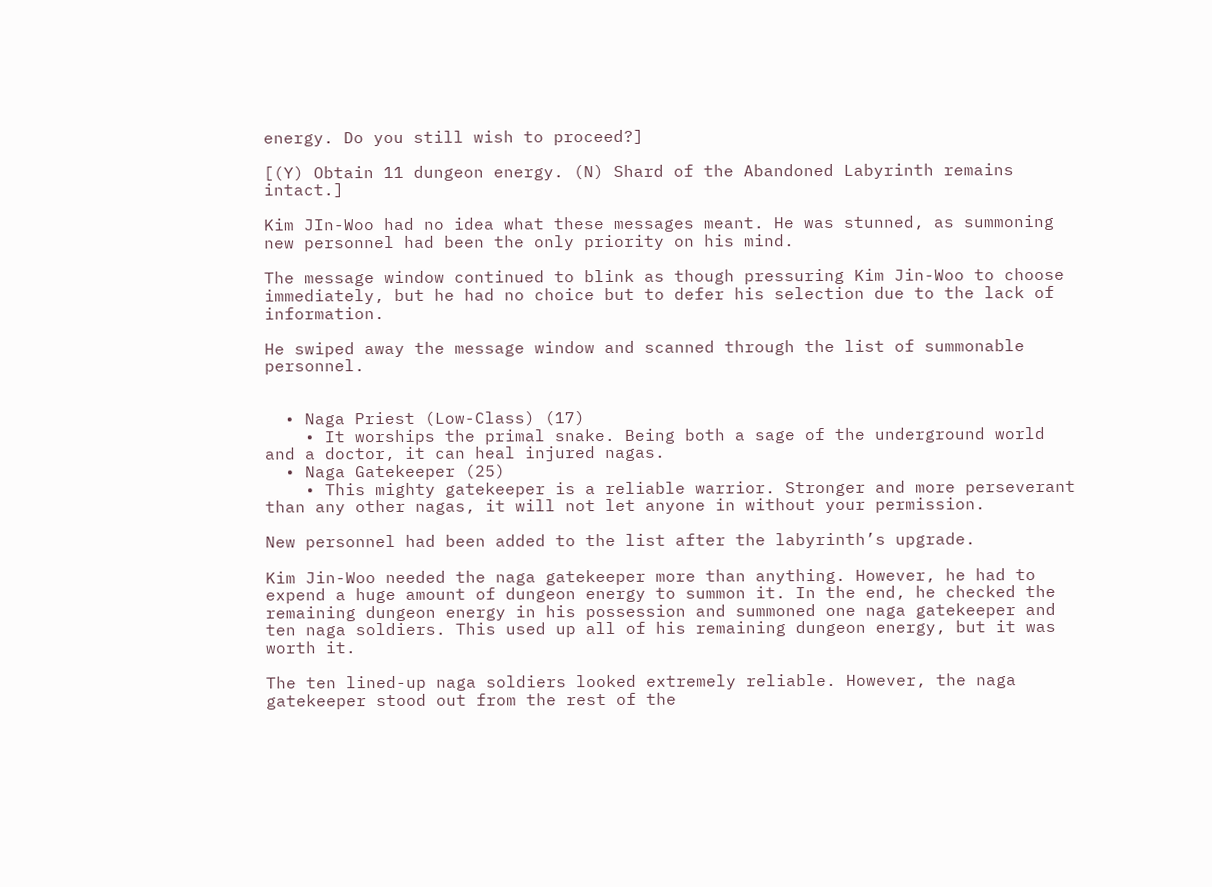energy. Do you still wish to proceed?]

[(Y) Obtain 11 dungeon energy. (N) Shard of the Abandoned Labyrinth remains intact.]

Kim JIn-Woo had no idea what these messages meant. He was stunned, as summoning new personnel had been the only priority on his mind.

The message window continued to blink as though pressuring Kim Jin-Woo to choose immediately, but he had no choice but to defer his selection due to the lack of information.

He swiped away the message window and scanned through the list of summonable personnel.


  • Naga Priest (Low-Class) (17)
    • It worships the primal snake. Being both a sage of the underground world and a doctor, it can heal injured nagas.
  • Naga Gatekeeper (25)
    • This mighty gatekeeper is a reliable warrior. Stronger and more perseverant than any other nagas, it will not let anyone in without your permission.

New personnel had been added to the list after the labyrinth’s upgrade.

Kim Jin-Woo needed the naga gatekeeper more than anything. However, he had to expend a huge amount of dungeon energy to summon it. In the end, he checked the remaining dungeon energy in his possession and summoned one naga gatekeeper and ten naga soldiers. This used up all of his remaining dungeon energy, but it was worth it.

The ten lined-up naga soldiers looked extremely reliable. However, the naga gatekeeper stood out from the rest of the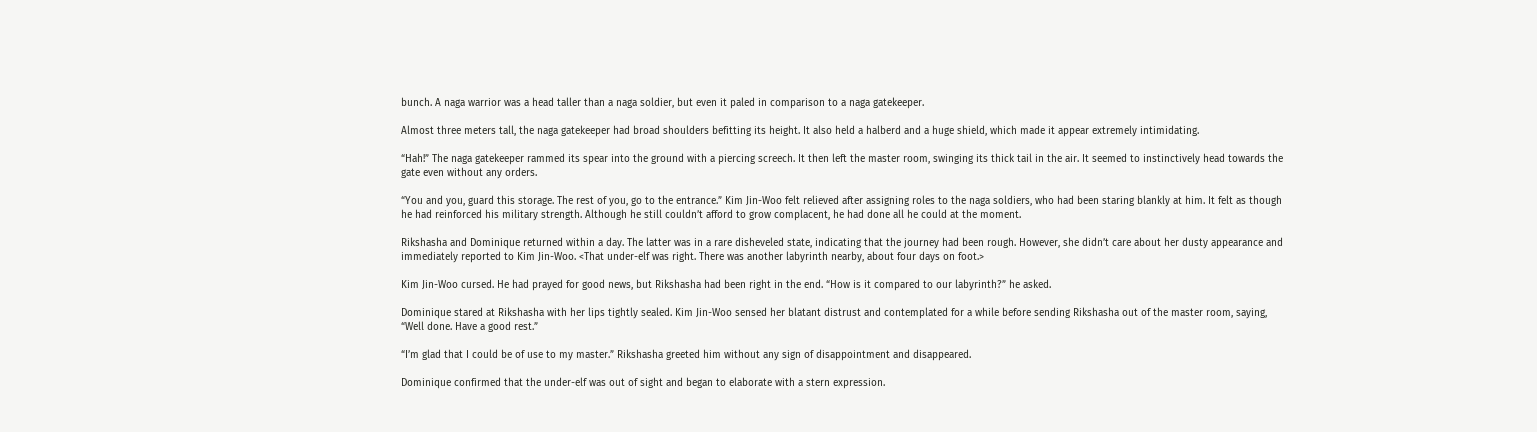bunch. A naga warrior was a head taller than a naga soldier, but even it paled in comparison to a naga gatekeeper.

Almost three meters tall, the naga gatekeeper had broad shoulders befitting its height. It also held a halberd and a huge shield, which made it appear extremely intimidating.

“Hah!” The naga gatekeeper rammed its spear into the ground with a piercing screech. It then left the master room, swinging its thick tail in the air. It seemed to instinctively head towards the gate even without any orders.

“You and you, guard this storage. The rest of you, go to the entrance.” Kim Jin-Woo felt relieved after assigning roles to the naga soldiers, who had been staring blankly at him. It felt as though he had reinforced his military strength. Although he still couldn’t afford to grow complacent, he had done all he could at the moment.

Rikshasha and Dominique returned within a day. The latter was in a rare disheveled state, indicating that the journey had been rough. However, she didn’t care about her dusty appearance and immediately reported to Kim Jin-Woo. <That under-elf was right. There was another labyrinth nearby, about four days on foot.>

Kim Jin-Woo cursed. He had prayed for good news, but Rikshasha had been right in the end. “How is it compared to our labyrinth?” he asked.

Dominique stared at Rikshasha with her lips tightly sealed. Kim Jin-Woo sensed her blatant distrust and contemplated for a while before sending Rikshasha out of the master room, saying, “Well done. Have a good rest.”

“I’m glad that I could be of use to my master.” Rikshasha greeted him without any sign of disappointment and disappeared.

Dominique confirmed that the under-elf was out of sight and began to elaborate with a stern expression.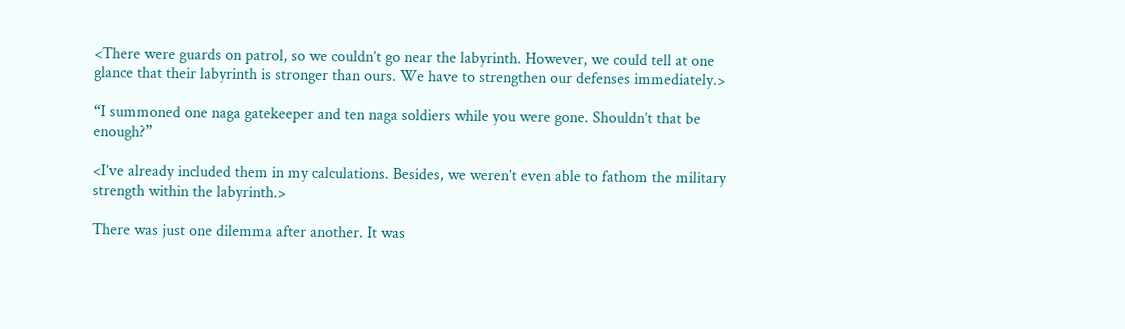<There were guards on patrol, so we couldn’t go near the labyrinth. However, we could tell at one glance that their labyrinth is stronger than ours. We have to strengthen our defenses immediately.>

“I summoned one naga gatekeeper and ten naga soldiers while you were gone. Shouldn’t that be enough?”

<I’ve already included them in my calculations. Besides, we weren’t even able to fathom the military strength within the labyrinth.>

There was just one dilemma after another. It was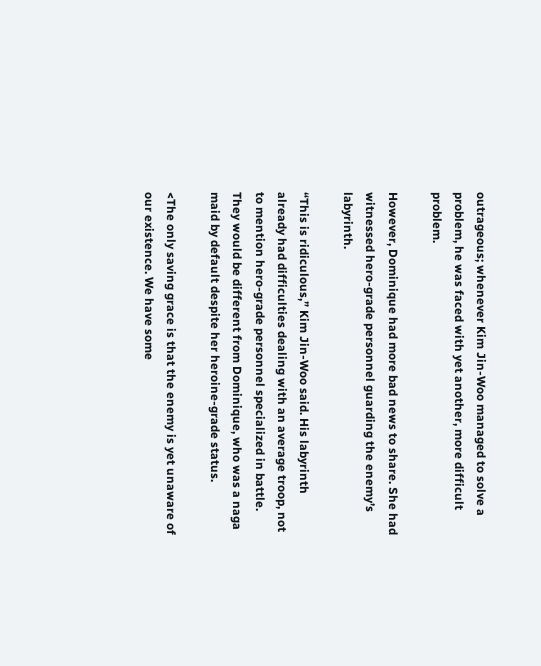outrageous; whenever Kim Jin-Woo managed to solve a problem, he was faced with yet another, more difficult problem.

However, Dominique had more bad news to share. She had witnessed hero-grade personnel guarding the enemy’s labyrinth.

“This is ridiculous,” Kim Jin-Woo said. His labyrinth already had difficulties dealing with an average troop, not to mention hero-grade personnel specialized in battle. They would be different from Dominique, who was a naga maid by default despite her heroine-grade status.

<The only saving grace is that the enemy is yet unaware of our existence. We have some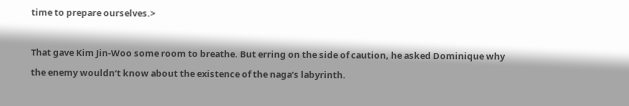time to prepare ourselves.>

That gave Kim Jin-Woo some room to breathe. But erring on the side of caution, he asked Dominique why the enemy wouldn’t know about the existence of the naga’s labyrinth.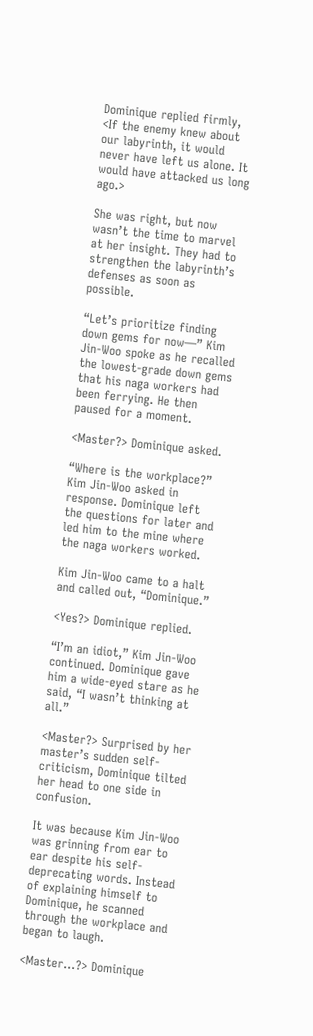Dominique replied firmly, <If the enemy knew about our labyrinth, it would never have left us alone. It would have attacked us long ago.>

She was right, but now wasn’t the time to marvel at her insight. They had to strengthen the labyrinth’s defenses as soon as possible.

“Let’s prioritize finding down gems for now—” Kim Jin-Woo spoke as he recalled the lowest-grade down gems that his naga workers had been ferrying. He then paused for a moment.

<Master?> Dominique asked.

“Where is the workplace?” Kim Jin-Woo asked in response. Dominique left the questions for later and led him to the mine where the naga workers worked.

Kim Jin-Woo came to a halt and called out, “Dominique.”

<Yes?> Dominique replied.

“I’m an idiot,” Kim Jin-Woo continued. Dominique gave him a wide-eyed stare as he said, “I wasn’t thinking at all.”

<Master?> Surprised by her master’s sudden self-criticism, Dominique tilted her head to one side in confusion.

It was because Kim Jin-Woo was grinning from ear to ear despite his self-deprecating words. Instead of explaining himself to Dominique, he scanned through the workplace and began to laugh.

<Master…?> Dominique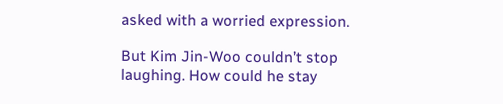asked with a worried expression.

But Kim Jin-Woo couldn’t stop laughing. How could he stay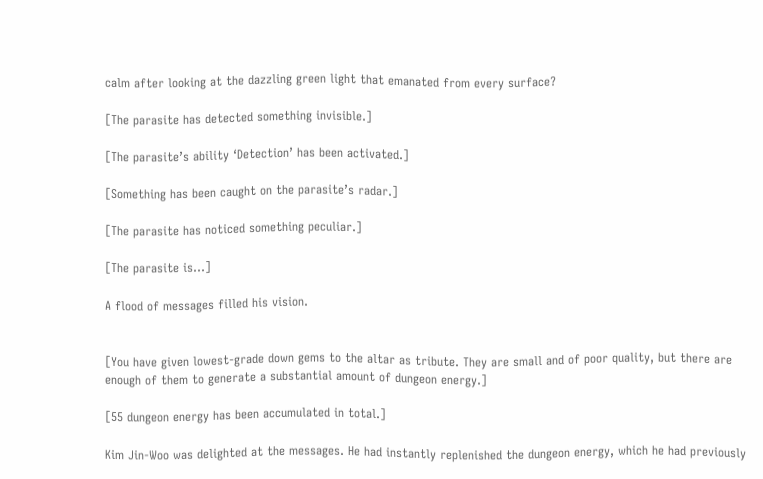calm after looking at the dazzling green light that emanated from every surface?

[The parasite has detected something invisible.]

[The parasite’s ability ‘Detection’ has been activated.]

[Something has been caught on the parasite’s radar.]

[The parasite has noticed something peculiar.]

[The parasite is…]

A flood of messages filled his vision.


[You have given lowest-grade down gems to the altar as tribute. They are small and of poor quality, but there are enough of them to generate a substantial amount of dungeon energy.]

[55 dungeon energy has been accumulated in total.]

Kim Jin-Woo was delighted at the messages. He had instantly replenished the dungeon energy, which he had previously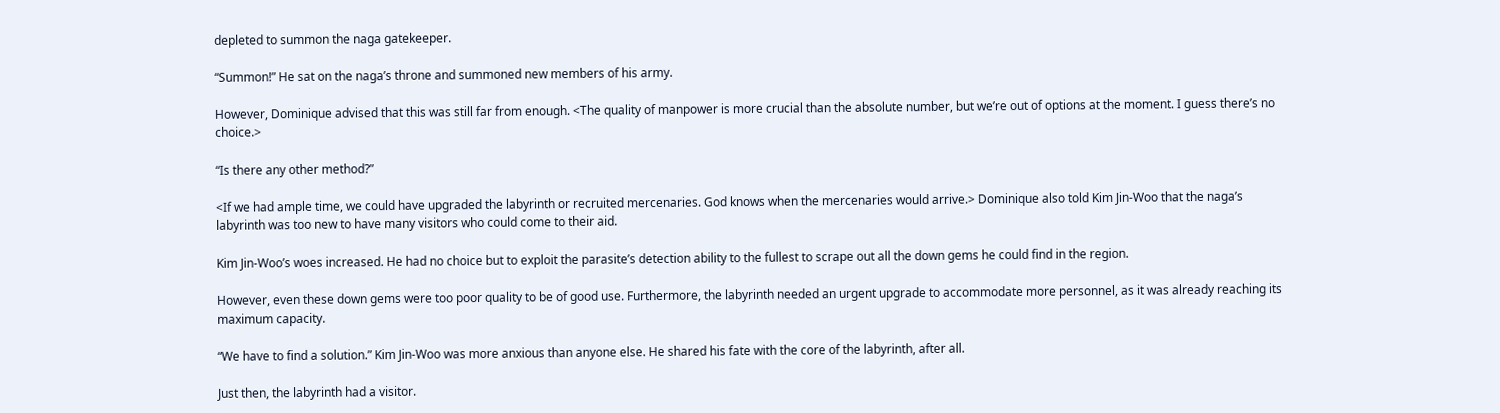depleted to summon the naga gatekeeper.

“Summon!” He sat on the naga’s throne and summoned new members of his army.

However, Dominique advised that this was still far from enough. <The quality of manpower is more crucial than the absolute number, but we’re out of options at the moment. I guess there’s no choice.>

“Is there any other method?”

<If we had ample time, we could have upgraded the labyrinth or recruited mercenaries. God knows when the mercenaries would arrive.> Dominique also told Kim Jin-Woo that the naga’s labyrinth was too new to have many visitors who could come to their aid.

Kim Jin-Woo’s woes increased. He had no choice but to exploit the parasite’s detection ability to the fullest to scrape out all the down gems he could find in the region.

However, even these down gems were too poor quality to be of good use. Furthermore, the labyrinth needed an urgent upgrade to accommodate more personnel, as it was already reaching its maximum capacity.

“We have to find a solution.” Kim Jin-Woo was more anxious than anyone else. He shared his fate with the core of the labyrinth, after all.

Just then, the labyrinth had a visitor.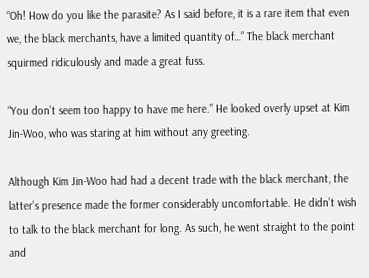“Oh! How do you like the parasite? As I said before, it is a rare item that even we, the black merchants, have a limited quantity of…” The black merchant squirmed ridiculously and made a great fuss.

“You don’t seem too happy to have me here.” He looked overly upset at Kim Jin-Woo, who was staring at him without any greeting.

Although Kim Jin-Woo had had a decent trade with the black merchant, the latter’s presence made the former considerably uncomfortable. He didn’t wish to talk to the black merchant for long. As such, he went straight to the point and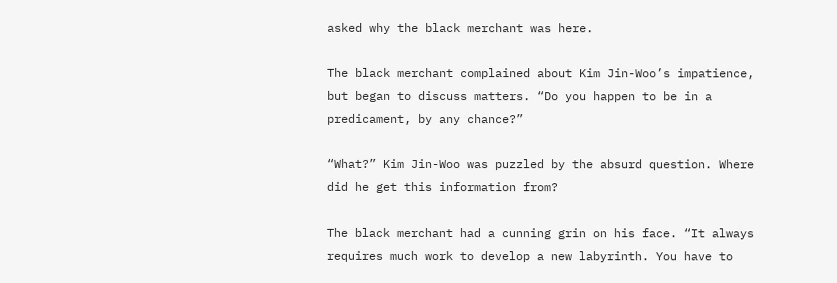asked why the black merchant was here.

The black merchant complained about Kim Jin-Woo’s impatience, but began to discuss matters. “Do you happen to be in a predicament, by any chance?”

“What?” Kim Jin-Woo was puzzled by the absurd question. Where did he get this information from?

The black merchant had a cunning grin on his face. “It always requires much work to develop a new labyrinth. You have to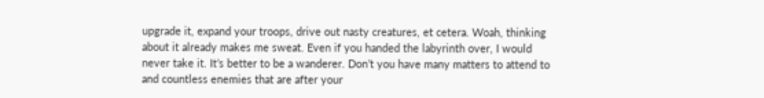upgrade it, expand your troops, drive out nasty creatures, et cetera. Woah, thinking about it already makes me sweat. Even if you handed the labyrinth over, I would never take it. It’s better to be a wanderer. Don’t you have many matters to attend to and countless enemies that are after your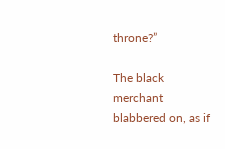throne?”

The black merchant blabbered on, as if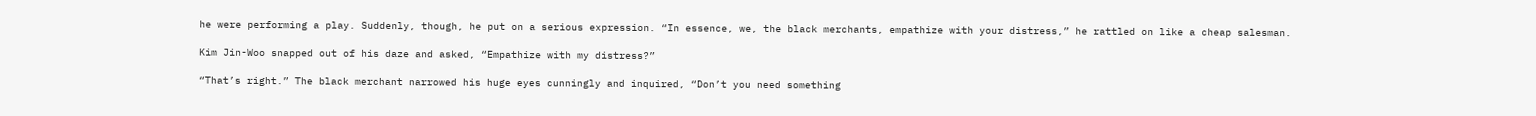he were performing a play. Suddenly, though, he put on a serious expression. “In essence, we, the black merchants, empathize with your distress,” he rattled on like a cheap salesman.

Kim Jin-Woo snapped out of his daze and asked, “Empathize with my distress?”

“That’s right.” The black merchant narrowed his huge eyes cunningly and inquired, “Don’t you need something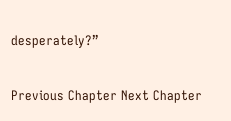desperately?”

Previous Chapter Next Chapter